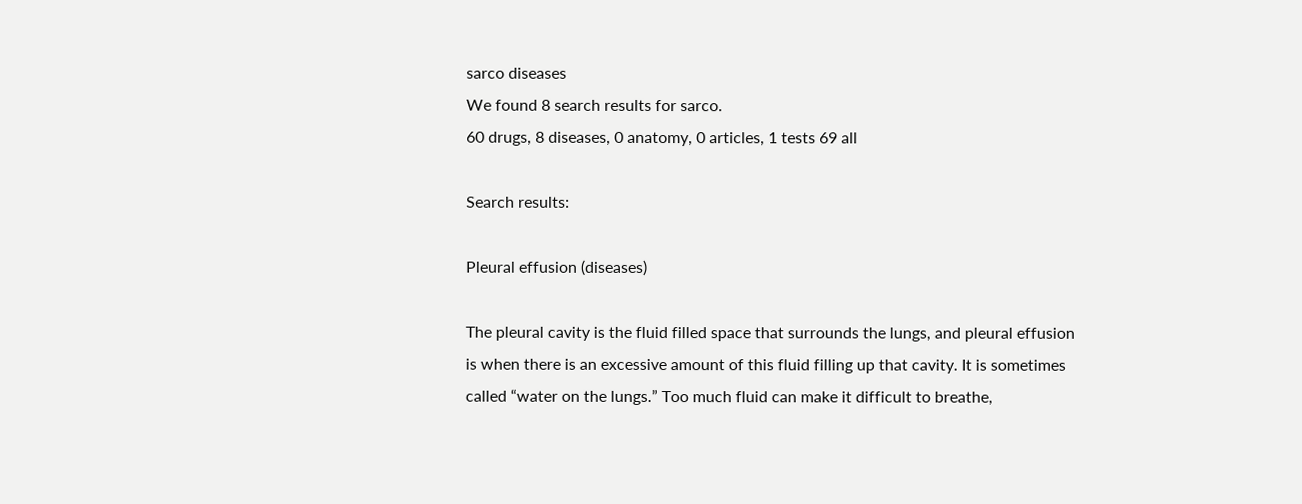sarco diseases
We found 8 search results for sarco.
60 drugs, 8 diseases, 0 anatomy, 0 articles, 1 tests 69 all

Search results:

Pleural effusion (diseases)

The pleural cavity is the fluid filled space that surrounds the lungs, and pleural effusion is when there is an excessive amount of this fluid filling up that cavity. It is sometimes called “water on the lungs.” Too much fluid can make it difficult to breathe,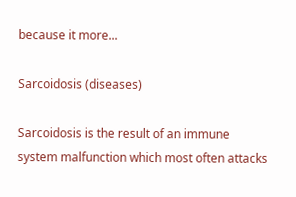because it more...

Sarcoidosis (diseases)

Sarcoidosis is the result of an immune system malfunction which most often attacks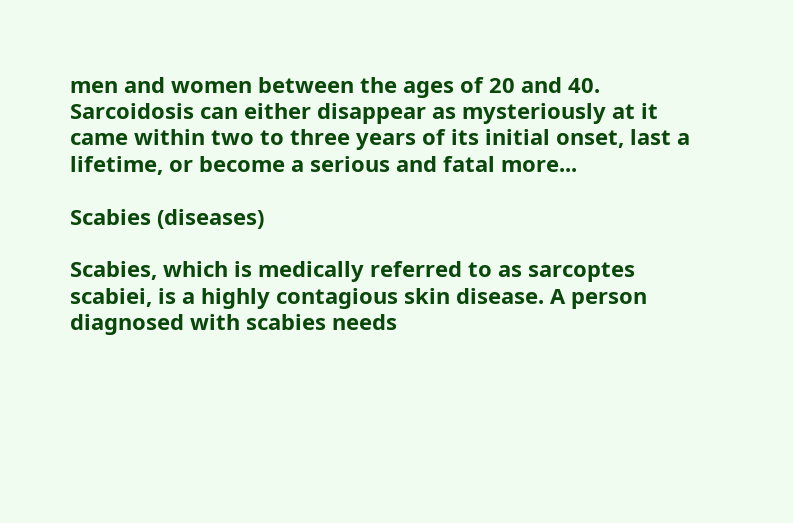men and women between the ages of 20 and 40. Sarcoidosis can either disappear as mysteriously at it came within two to three years of its initial onset, last a lifetime, or become a serious and fatal more...

Scabies (diseases)

Scabies, which is medically referred to as sarcoptes scabiei, is a highly contagious skin disease. A person diagnosed with scabies needs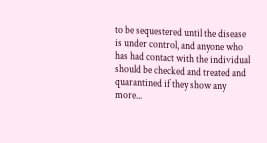to be sequestered until the disease is under control, and anyone who has had contact with the individual should be checked and treated and quarantined if they show any more...